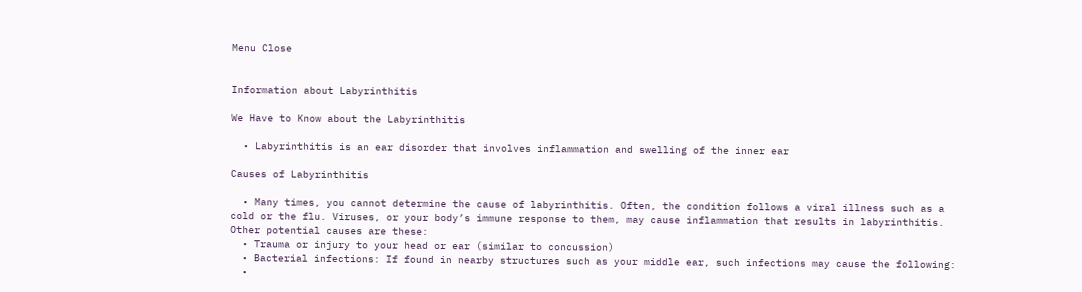Menu Close


Information about Labyrinthitis

We Have to Know about the Labyrinthitis

  • Labyrinthitis is an ear disorder that involves inflammation and swelling of the inner ear

Causes of Labyrinthitis

  • Many times, you cannot determine the cause of labyrinthitis. Often, the condition follows a viral illness such as a cold or the flu. Viruses, or your body’s immune response to them, may cause inflammation that results in labyrinthitis. Other potential causes are these:
  • Trauma or injury to your head or ear (similar to concussion)
  • Bacterial infections: If found in nearby structures such as your middle ear, such infections may cause the following:
  •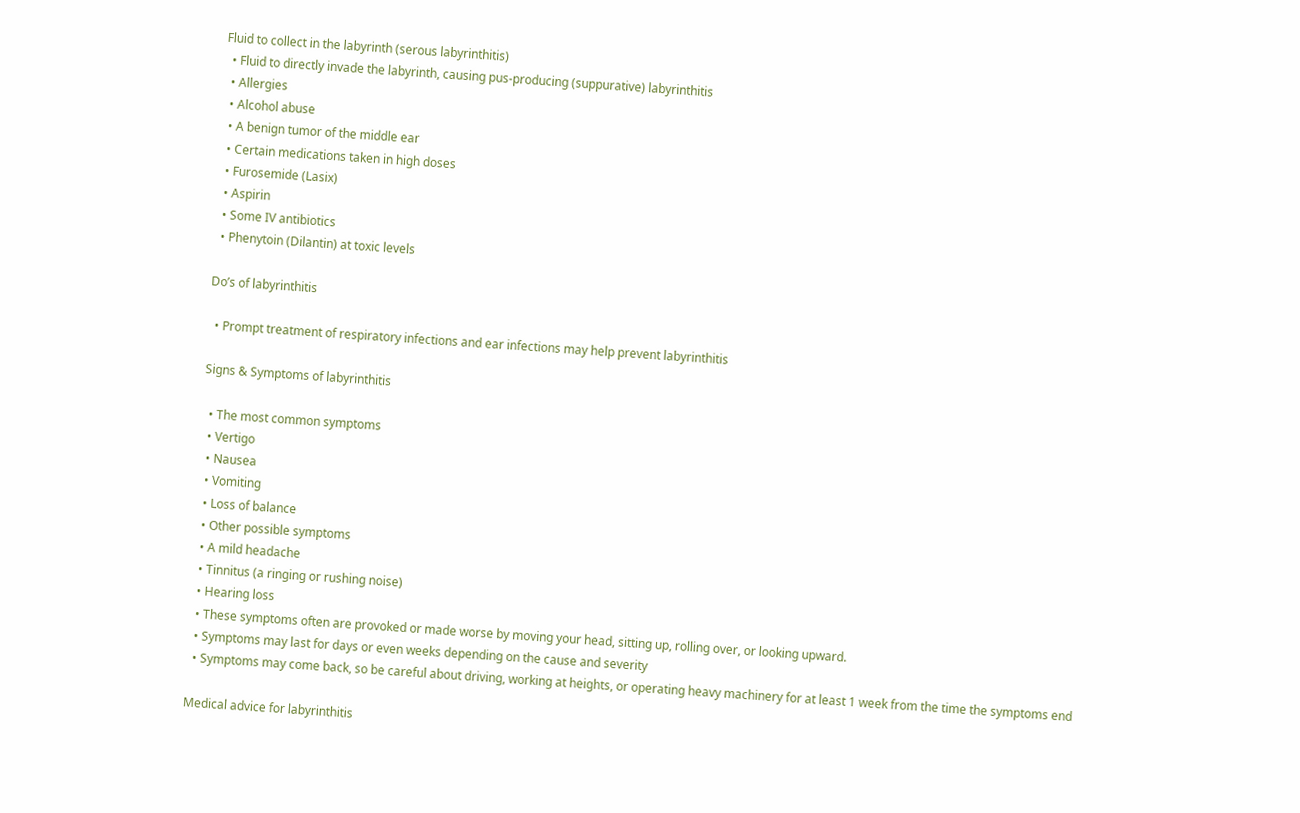Fluid to collect in the labyrinth (serous labyrinthitis)
  • Fluid to directly invade the labyrinth, causing pus-producing (suppurative) labyrinthitis
  • Allergies
  • Alcohol abuse
  • A benign tumor of the middle ear
  • Certain medications taken in high doses
  • Furosemide (Lasix)
  • Aspirin
  • Some IV antibiotics
  • Phenytoin (Dilantin) at toxic levels

Do’s of labyrinthitis

  • Prompt treatment of respiratory infections and ear infections may help prevent labyrinthitis

Signs & Symptoms of labyrinthitis

  • The most common symptoms
  • Vertigo
  • Nausea
  • Vomiting
  • Loss of balance
  • Other possible symptoms
  • A mild headache
  • Tinnitus (a ringing or rushing noise)
  • Hearing loss
  • These symptoms often are provoked or made worse by moving your head, sitting up, rolling over, or looking upward.
  • Symptoms may last for days or even weeks depending on the cause and severity
  • Symptoms may come back, so be careful about driving, working at heights, or operating heavy machinery for at least 1 week from the time the symptoms end

Medical advice for labyrinthitis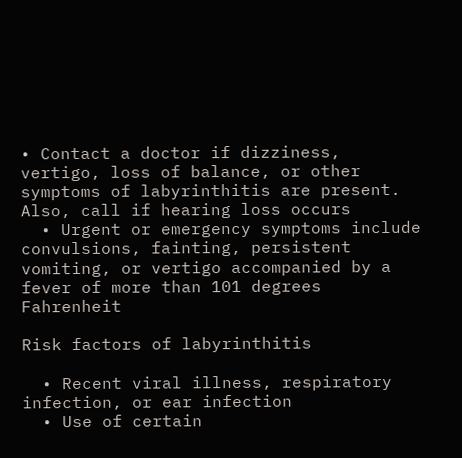• Contact a doctor if dizziness, vertigo, loss of balance, or other symptoms of labyrinthitis are present. Also, call if hearing loss occurs
  • Urgent or emergency symptoms include convulsions, fainting, persistent vomiting, or vertigo accompanied by a fever of more than 101 degrees Fahrenheit

Risk factors of labyrinthitis

  • Recent viral illness, respiratory infection, or ear infection
  • Use of certain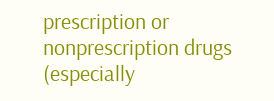prescription or nonprescription drugs (especially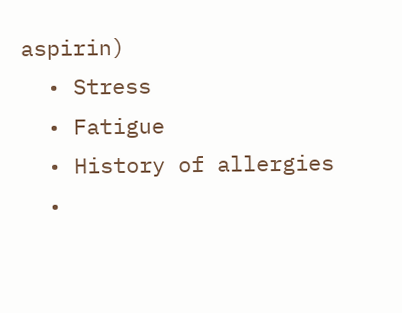aspirin)
  • Stress
  • Fatigue
  • History of allergies
  •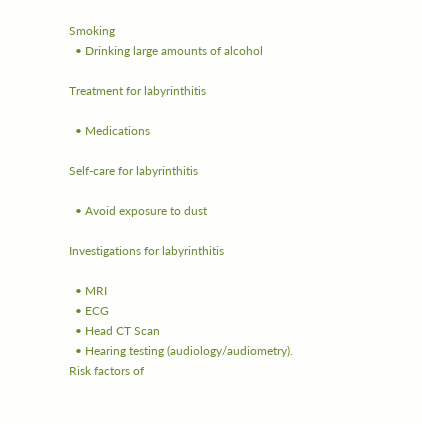Smoking
  • Drinking large amounts of alcohol

Treatment for labyrinthitis

  • Medications

Self-care for labyrinthitis

  • Avoid exposure to dust

Investigations for labyrinthitis

  • MRI
  • ECG
  • Head CT Scan
  • Hearing testing (audiology/audiometry).
Risk factors of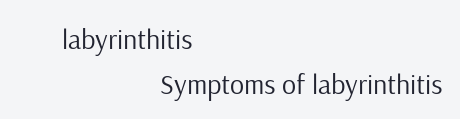labyrinthitis
              Symptoms of labyrinthitis